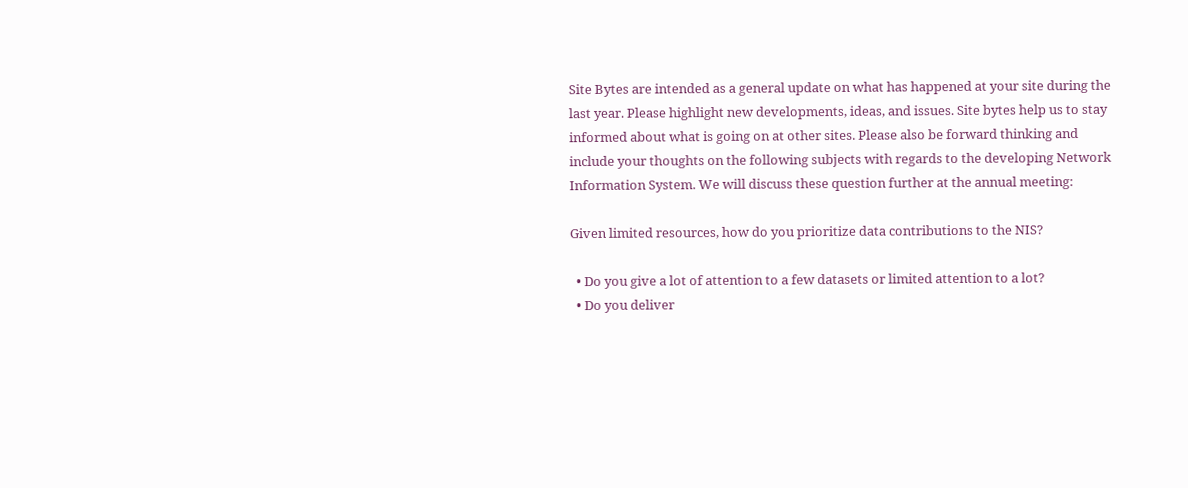Site Bytes are intended as a general update on what has happened at your site during the last year. Please highlight new developments, ideas, and issues. Site bytes help us to stay informed about what is going on at other sites. Please also be forward thinking and include your thoughts on the following subjects with regards to the developing Network Information System. We will discuss these question further at the annual meeting:

Given limited resources, how do you prioritize data contributions to the NIS?

  • Do you give a lot of attention to a few datasets or limited attention to a lot?
  • Do you deliver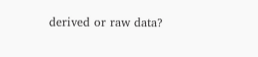derived or raw data?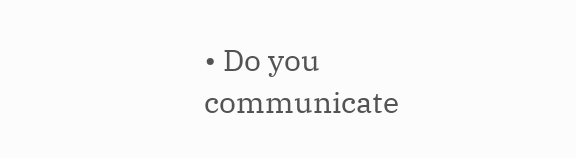• Do you communicate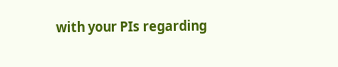with your PIs regarding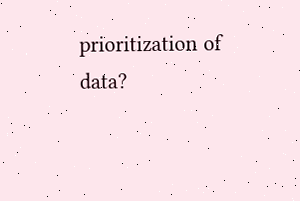prioritization of data?